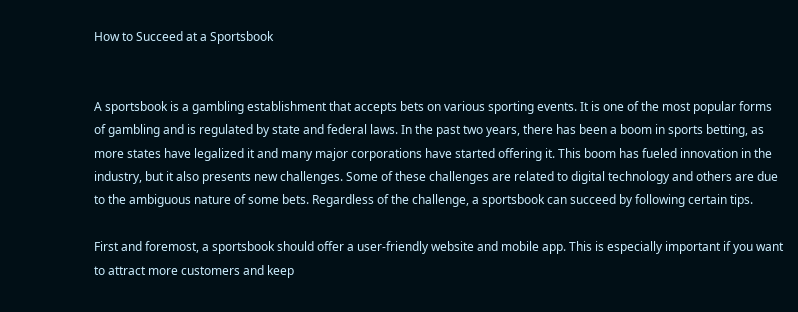How to Succeed at a Sportsbook


A sportsbook is a gambling establishment that accepts bets on various sporting events. It is one of the most popular forms of gambling and is regulated by state and federal laws. In the past two years, there has been a boom in sports betting, as more states have legalized it and many major corporations have started offering it. This boom has fueled innovation in the industry, but it also presents new challenges. Some of these challenges are related to digital technology and others are due to the ambiguous nature of some bets. Regardless of the challenge, a sportsbook can succeed by following certain tips.

First and foremost, a sportsbook should offer a user-friendly website and mobile app. This is especially important if you want to attract more customers and keep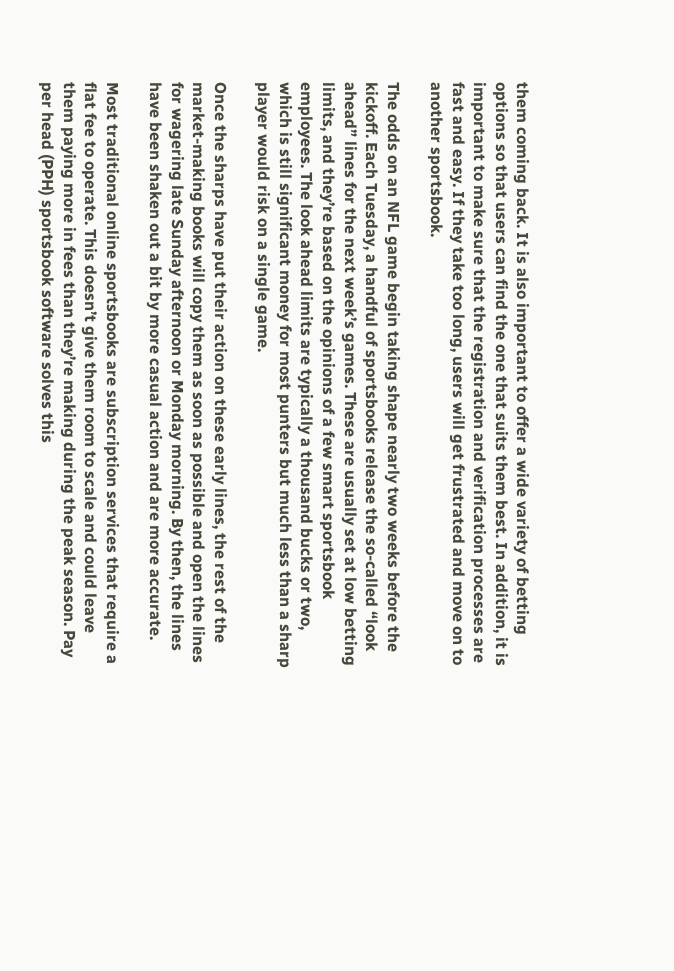them coming back. It is also important to offer a wide variety of betting options so that users can find the one that suits them best. In addition, it is important to make sure that the registration and verification processes are fast and easy. If they take too long, users will get frustrated and move on to another sportsbook.

The odds on an NFL game begin taking shape nearly two weeks before the kickoff. Each Tuesday, a handful of sportsbooks release the so-called “look ahead” lines for the next week’s games. These are usually set at low betting limits, and they’re based on the opinions of a few smart sportsbook employees. The look ahead limits are typically a thousand bucks or two, which is still significant money for most punters but much less than a sharp player would risk on a single game.

Once the sharps have put their action on these early lines, the rest of the market-making books will copy them as soon as possible and open the lines for wagering late Sunday afternoon or Monday morning. By then, the lines have been shaken out a bit by more casual action and are more accurate.

Most traditional online sportsbooks are subscription services that require a flat fee to operate. This doesn’t give them room to scale and could leave them paying more in fees than they’re making during the peak season. Pay per head (PPH) sportsbook software solves this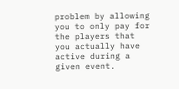problem by allowing you to only pay for the players that you actually have active during a given event.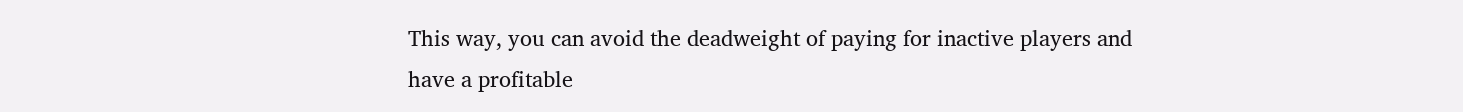This way, you can avoid the deadweight of paying for inactive players and have a profitable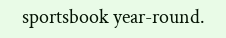sportsbook year-round.